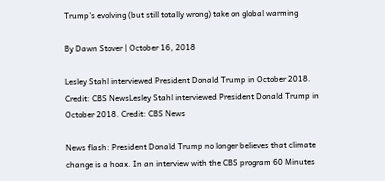Trump’s evolving (but still totally wrong) take on global warming

By Dawn Stover | October 16, 2018

Lesley Stahl interviewed President Donald Trump in October 2018. Credit: CBS NewsLesley Stahl interviewed President Donald Trump in October 2018. Credit: CBS News

News flash: President Donald Trump no longer believes that climate change is a hoax. In an interview with the CBS program 60 Minutes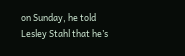on Sunday, he told Lesley Stahl that he’s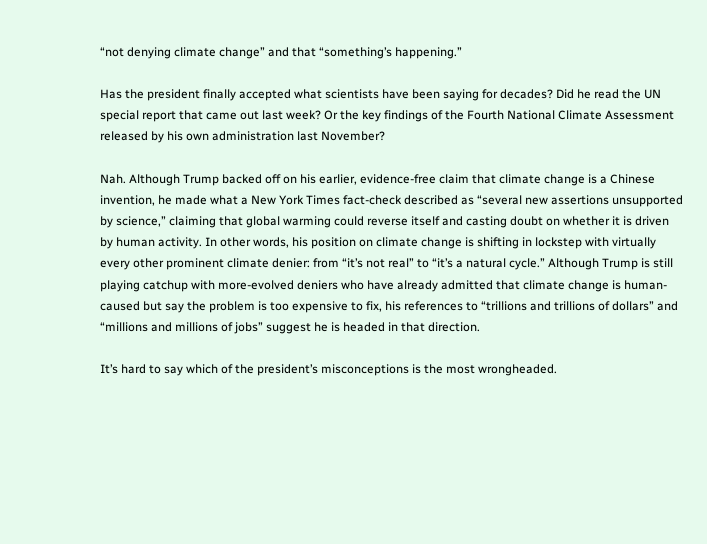“not denying climate change” and that “something’s happening.”

Has the president finally accepted what scientists have been saying for decades? Did he read the UN special report that came out last week? Or the key findings of the Fourth National Climate Assessment released by his own administration last November?

Nah. Although Trump backed off on his earlier, evidence-free claim that climate change is a Chinese invention, he made what a New York Times fact-check described as “several new assertions unsupported by science,” claiming that global warming could reverse itself and casting doubt on whether it is driven by human activity. In other words, his position on climate change is shifting in lockstep with virtually every other prominent climate denier: from “it’s not real” to “it’s a natural cycle.” Although Trump is still playing catchup with more-evolved deniers who have already admitted that climate change is human-caused but say the problem is too expensive to fix, his references to “trillions and trillions of dollars” and “millions and millions of jobs” suggest he is headed in that direction.

It’s hard to say which of the president’s misconceptions is the most wrongheaded.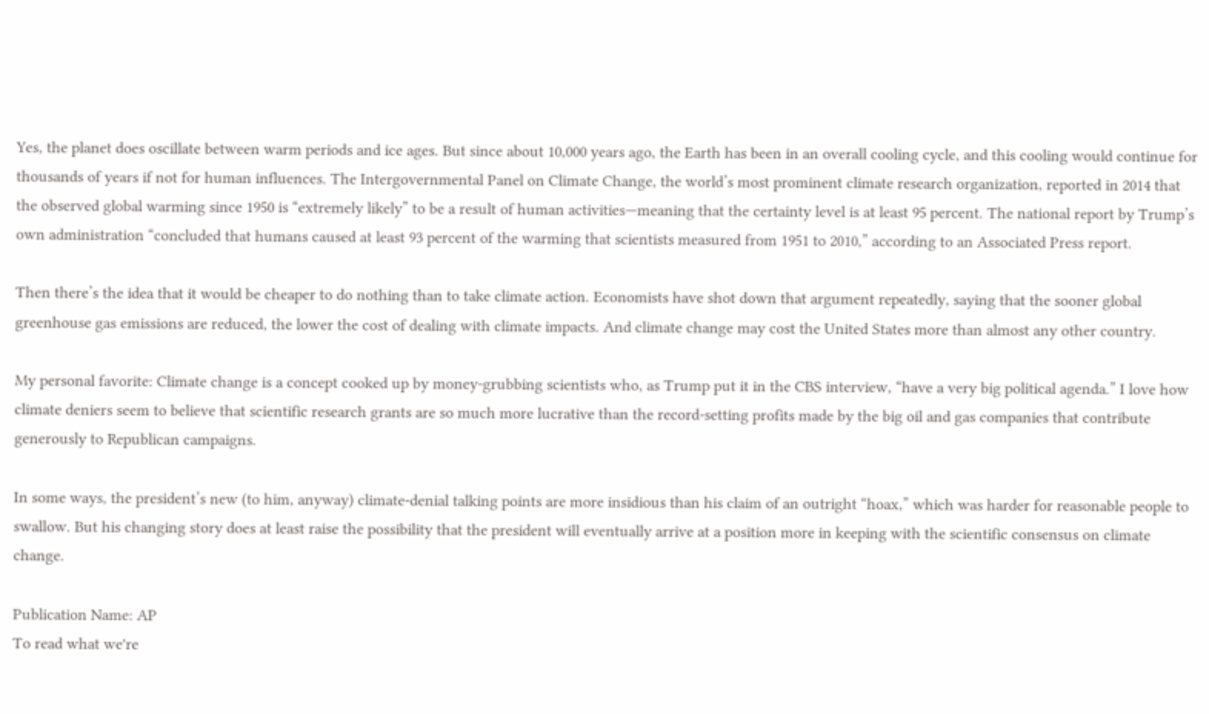Yes, the planet does oscillate between warm periods and ice ages. But since about 10,000 years ago, the Earth has been in an overall cooling cycle, and this cooling would continue for thousands of years if not for human influences. The Intergovernmental Panel on Climate Change, the world’s most prominent climate research organization, reported in 2014 that the observed global warming since 1950 is “extremely likely” to be a result of human activities—meaning that the certainty level is at least 95 percent. The national report by Trump’s own administration “concluded that humans caused at least 93 percent of the warming that scientists measured from 1951 to 2010,” according to an Associated Press report.

Then there’s the idea that it would be cheaper to do nothing than to take climate action. Economists have shot down that argument repeatedly, saying that the sooner global greenhouse gas emissions are reduced, the lower the cost of dealing with climate impacts. And climate change may cost the United States more than almost any other country.

My personal favorite: Climate change is a concept cooked up by money-grubbing scientists who, as Trump put it in the CBS interview, “have a very big political agenda.” I love how climate deniers seem to believe that scientific research grants are so much more lucrative than the record-setting profits made by the big oil and gas companies that contribute generously to Republican campaigns.

In some ways, the president’s new (to him, anyway) climate-denial talking points are more insidious than his claim of an outright “hoax,” which was harder for reasonable people to swallow. But his changing story does at least raise the possibility that the president will eventually arrive at a position more in keeping with the scientific consensus on climate change.

Publication Name: AP
To read what we're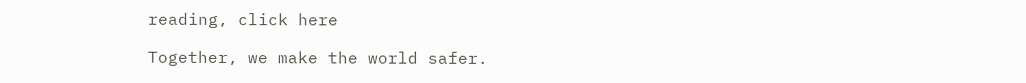reading, click here

Together, we make the world safer.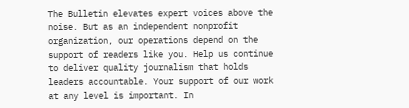The Bulletin elevates expert voices above the noise. But as an independent nonprofit organization, our operations depend on the support of readers like you. Help us continue to deliver quality journalism that holds leaders accountable. Your support of our work at any level is important. In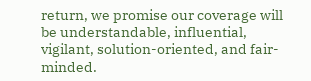return, we promise our coverage will be understandable, influential, vigilant, solution-oriented, and fair-minded.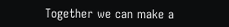Together we can make a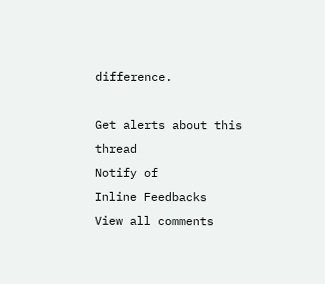difference.

Get alerts about this thread
Notify of
Inline Feedbacks
View all comments